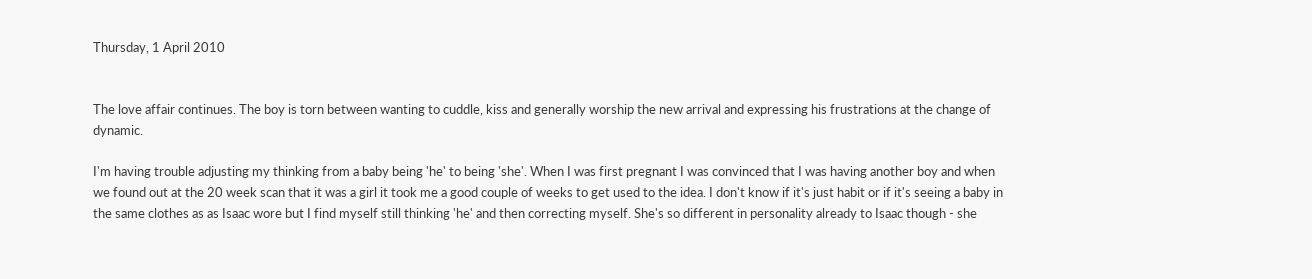Thursday, 1 April 2010


The love affair continues. The boy is torn between wanting to cuddle, kiss and generally worship the new arrival and expressing his frustrations at the change of dynamic.

I'm having trouble adjusting my thinking from a baby being 'he' to being 'she'. When I was first pregnant I was convinced that I was having another boy and when we found out at the 20 week scan that it was a girl it took me a good couple of weeks to get used to the idea. I don't know if it's just habit or if it's seeing a baby in the same clothes as as Isaac wore but I find myself still thinking 'he' and then correcting myself. She's so different in personality already to Isaac though - she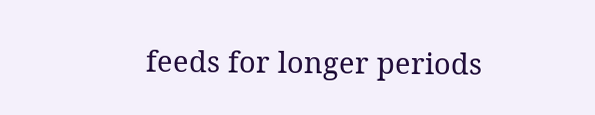feeds for longer periods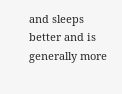and sleeps better and is generally more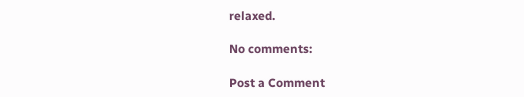relaxed.

No comments:

Post a Comment